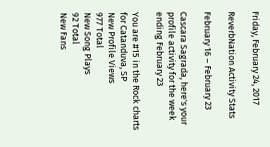Friday, February 24, 2017

ReverbNation Activity Stats

February 16 – February 23

Cascara Sagrada, here's your profile activity for the week ending February 23

You are #15 in the Rock charts for Catanduva, SP
New Profile Views
977 Total
New Song Plays
92 Total
New Fans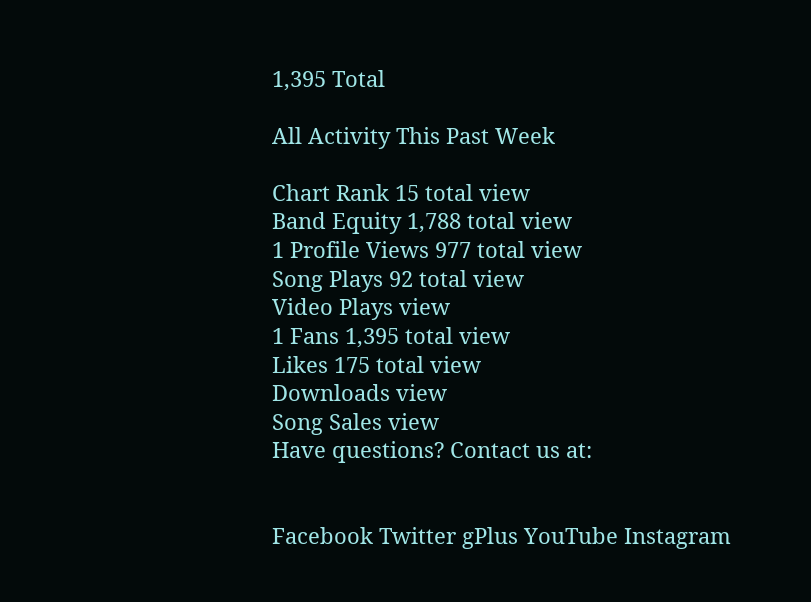1,395 Total

All Activity This Past Week

Chart Rank 15 total view
Band Equity 1,788 total view
1 Profile Views 977 total view
Song Plays 92 total view
Video Plays view
1 Fans 1,395 total view
Likes 175 total view
Downloads view
Song Sales view
Have questions? Contact us at:


Facebook Twitter gPlus YouTube Instagram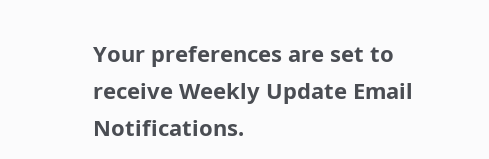Your preferences are set to receive Weekly Update Email Notifications.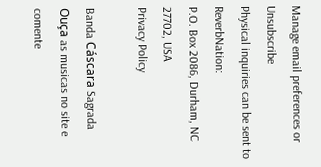Manage email preferences or Unsubscribe
Physical inquiries can be sent to ReverbNation:
P.O. Box 2086, Durham, NC  27702, USA
Privacy Policy

Banda Cáscara Sagrada
Ouça as musicas no site e comente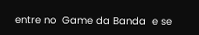entre no  Game da Banda  e se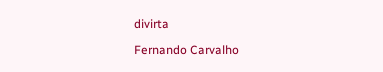divirta

Fernando Carvalho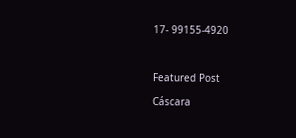17- 99155-4920



Featured Post

Cáscara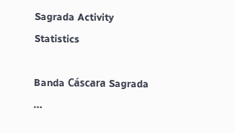Sagrada Activity Statistics

Banda Cáscara Sagrada ...